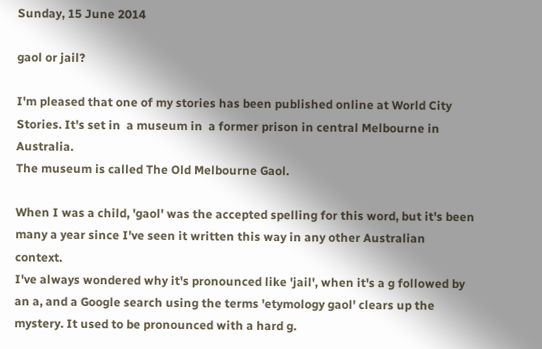Sunday, 15 June 2014

gaol or jail?

I'm pleased that one of my stories has been published online at World City Stories. It's set in  a museum in  a former prison in central Melbourne in Australia.
The museum is called The Old Melbourne Gaol.

When I was a child, 'gaol' was the accepted spelling for this word, but it's been many a year since I've seen it written this way in any other Australian context.
I've always wondered why it's pronounced like 'jail', when it's a g followed by an a, and a Google search using the terms 'etymology gaol' clears up the mystery. It used to be pronounced with a hard g.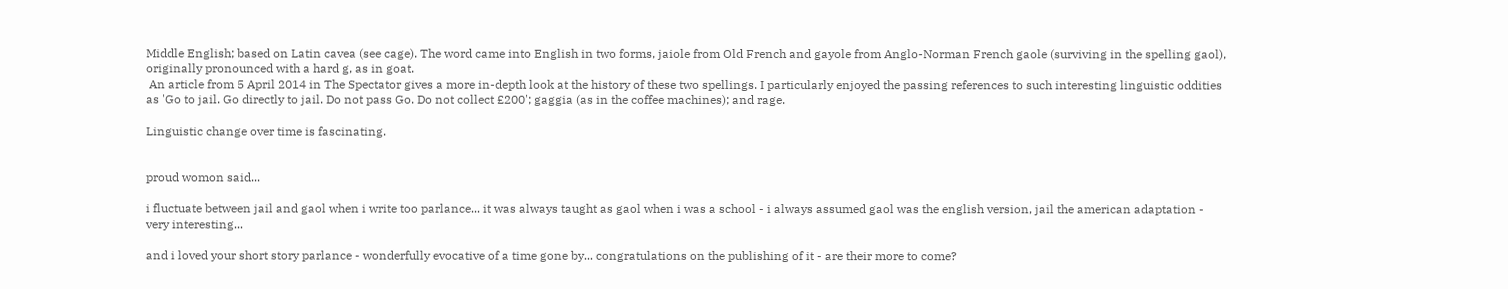Middle English; based on Latin cavea (see cage). The word came into English in two forms, jaiole from Old French and gayole from Anglo-Norman French gaole (surviving in the spelling gaol), originally pronounced with a hard g, as in goat.
 An article from 5 April 2014 in The Spectator gives a more in-depth look at the history of these two spellings. I particularly enjoyed the passing references to such interesting linguistic oddities as 'Go to jail. Go directly to jail. Do not pass Go. Do not collect £200'; gaggia (as in the coffee machines); and rage.

Linguistic change over time is fascinating.


proud womon said...

i fluctuate between jail and gaol when i write too parlance... it was always taught as gaol when i was a school - i always assumed gaol was the english version, jail the american adaptation - very interesting...

and i loved your short story parlance - wonderfully evocative of a time gone by... congratulations on the publishing of it - are their more to come?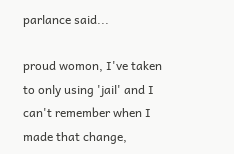parlance said...

proud womon, I've taken to only using 'jail' and I can't remember when I made that change,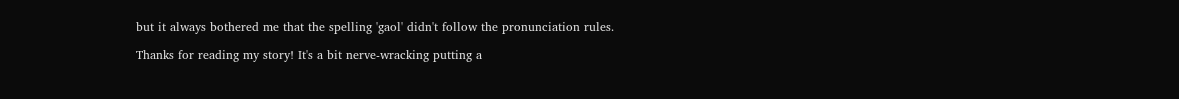but it always bothered me that the spelling 'gaol' didn't follow the pronunciation rules.

Thanks for reading my story! It's a bit nerve-wracking putting a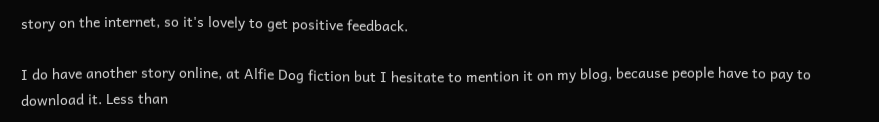story on the internet, so it's lovely to get positive feedback.

I do have another story online, at Alfie Dog fiction but I hesitate to mention it on my blog, because people have to pay to download it. Less than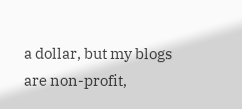a dollar, but my blogs are non-profit,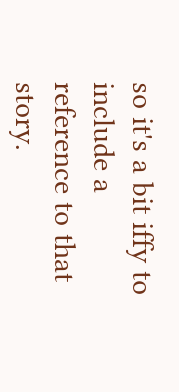so it's a bit iffy to include a reference to that story.